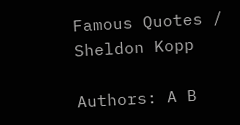Famous Quotes / Sheldon Kopp

Authors: A B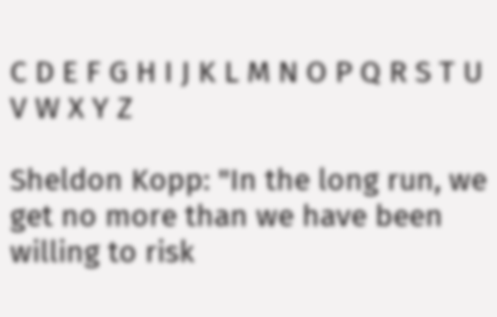C D E F G H I J K L M N O P Q R S T U V W X Y Z

Sheldon Kopp: "In the long run, we get no more than we have been willing to risk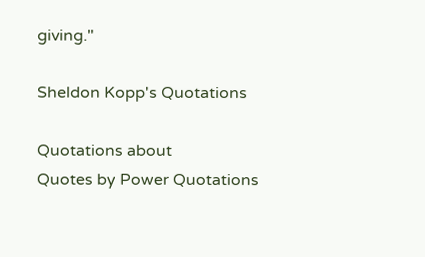giving."

Sheldon Kopp's Quotations

Quotations about
Quotes by Power Quotations